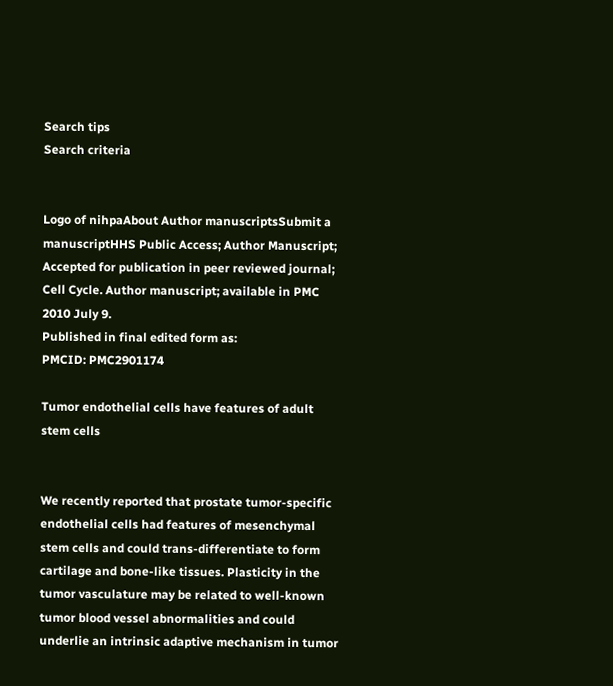Search tips
Search criteria


Logo of nihpaAbout Author manuscriptsSubmit a manuscriptHHS Public Access; Author Manuscript; Accepted for publication in peer reviewed journal;
Cell Cycle. Author manuscript; available in PMC 2010 July 9.
Published in final edited form as:
PMCID: PMC2901174

Tumor endothelial cells have features of adult stem cells


We recently reported that prostate tumor-specific endothelial cells had features of mesenchymal stem cells and could trans-differentiate to form cartilage and bone-like tissues. Plasticity in the tumor vasculature may be related to well-known tumor blood vessel abnormalities and could underlie an intrinsic adaptive mechanism in tumor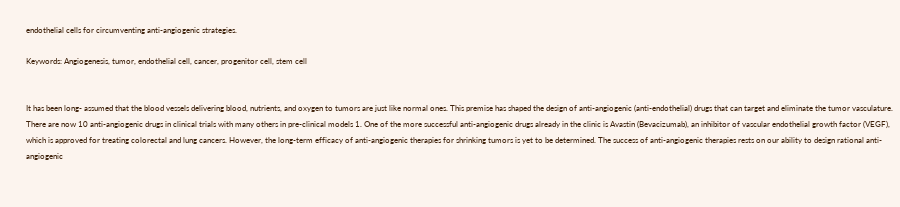endothelial cells for circumventing anti-angiogenic strategies.

Keywords: Angiogenesis, tumor, endothelial cell, cancer, progenitor cell, stem cell


It has been long- assumed that the blood vessels delivering blood, nutrients, and oxygen to tumors are just like normal ones. This premise has shaped the design of anti-angiogenic (anti-endothelial) drugs that can target and eliminate the tumor vasculature. There are now 10 anti-angiogenic drugs in clinical trials with many others in pre-clinical models 1. One of the more successful anti-angiogenic drugs already in the clinic is Avastin (Bevacizumab), an inhibitor of vascular endothelial growth factor (VEGF), which is approved for treating colorectal and lung cancers. However, the long-term efficacy of anti-angiogenic therapies for shrinking tumors is yet to be determined. The success of anti-angiogenic therapies rests on our ability to design rational anti-angiogenic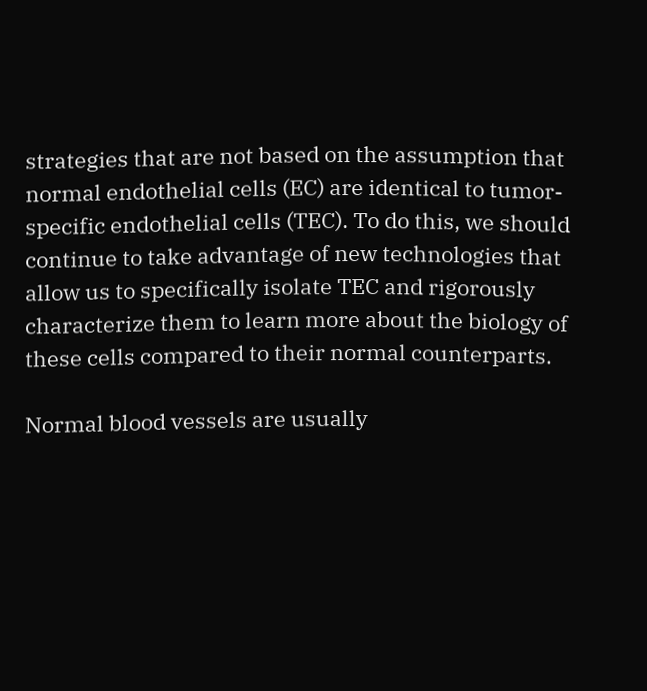strategies that are not based on the assumption that normal endothelial cells (EC) are identical to tumor-specific endothelial cells (TEC). To do this, we should continue to take advantage of new technologies that allow us to specifically isolate TEC and rigorously characterize them to learn more about the biology of these cells compared to their normal counterparts.

Normal blood vessels are usually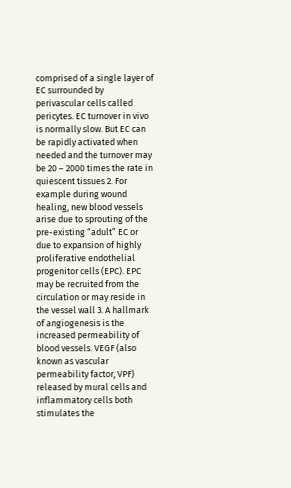comprised of a single layer of EC surrounded by perivascular cells called pericytes. EC turnover in vivo is normally slow. But EC can be rapidly activated when needed and the turnover may be 20 – 2000 times the rate in quiescent tissues 2. For example during wound healing, new blood vessels arise due to sprouting of the pre-existing “adult” EC or due to expansion of highly proliferative endothelial progenitor cells (EPC). EPC may be recruited from the circulation or may reside in the vessel wall 3. A hallmark of angiogenesis is the increased permeability of blood vessels. VEGF (also known as vascular permeability factor, VPF) released by mural cells and inflammatory cells both stimulates the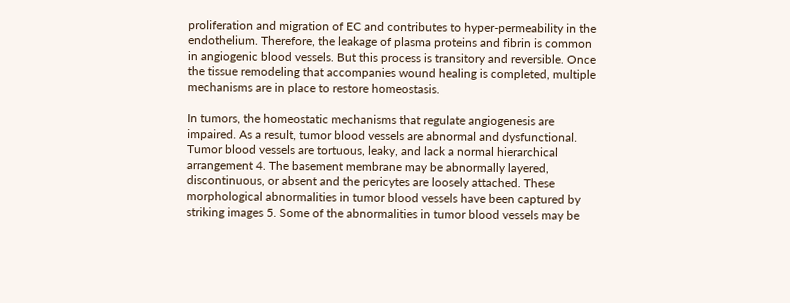proliferation and migration of EC and contributes to hyper-permeability in the endothelium. Therefore, the leakage of plasma proteins and fibrin is common in angiogenic blood vessels. But this process is transitory and reversible. Once the tissue remodeling that accompanies wound healing is completed, multiple mechanisms are in place to restore homeostasis.

In tumors, the homeostatic mechanisms that regulate angiogenesis are impaired. As a result, tumor blood vessels are abnormal and dysfunctional. Tumor blood vessels are tortuous, leaky, and lack a normal hierarchical arrangement 4. The basement membrane may be abnormally layered, discontinuous, or absent and the pericytes are loosely attached. These morphological abnormalities in tumor blood vessels have been captured by striking images 5. Some of the abnormalities in tumor blood vessels may be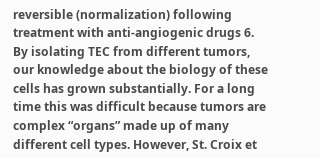reversible (normalization) following treatment with anti-angiogenic drugs 6. By isolating TEC from different tumors, our knowledge about the biology of these cells has grown substantially. For a long time this was difficult because tumors are complex “organs” made up of many different cell types. However, St. Croix et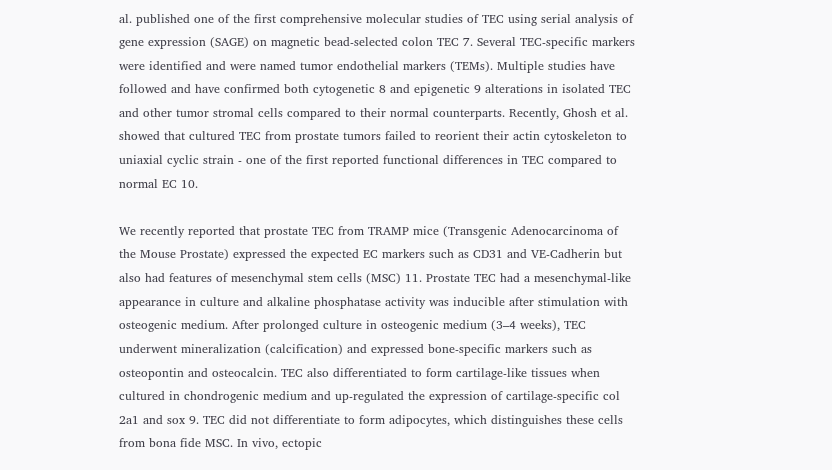al. published one of the first comprehensive molecular studies of TEC using serial analysis of gene expression (SAGE) on magnetic bead-selected colon TEC 7. Several TEC-specific markers were identified and were named tumor endothelial markers (TEMs). Multiple studies have followed and have confirmed both cytogenetic 8 and epigenetic 9 alterations in isolated TEC and other tumor stromal cells compared to their normal counterparts. Recently, Ghosh et al. showed that cultured TEC from prostate tumors failed to reorient their actin cytoskeleton to uniaxial cyclic strain - one of the first reported functional differences in TEC compared to normal EC 10.

We recently reported that prostate TEC from TRAMP mice (Transgenic Adenocarcinoma of the Mouse Prostate) expressed the expected EC markers such as CD31 and VE-Cadherin but also had features of mesenchymal stem cells (MSC) 11. Prostate TEC had a mesenchymal-like appearance in culture and alkaline phosphatase activity was inducible after stimulation with osteogenic medium. After prolonged culture in osteogenic medium (3–4 weeks), TEC underwent mineralization (calcification) and expressed bone-specific markers such as osteopontin and osteocalcin. TEC also differentiated to form cartilage-like tissues when cultured in chondrogenic medium and up-regulated the expression of cartilage-specific col 2a1 and sox 9. TEC did not differentiate to form adipocytes, which distinguishes these cells from bona fide MSC. In vivo, ectopic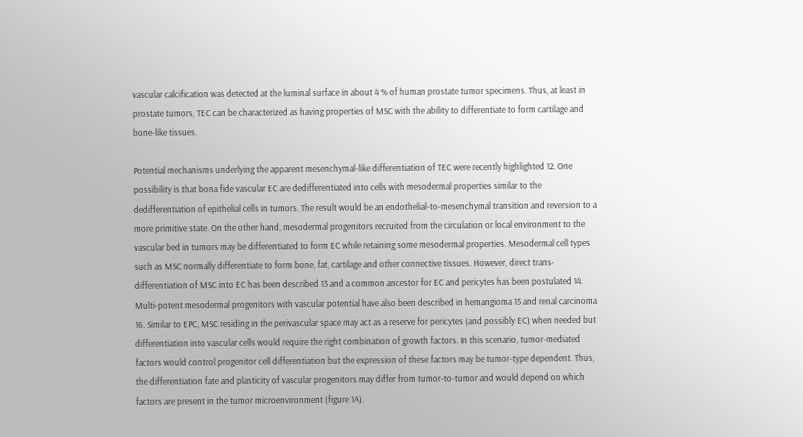vascular calcification was detected at the luminal surface in about 4 % of human prostate tumor specimens. Thus, at least in prostate tumors, TEC can be characterized as having properties of MSC with the ability to differentiate to form cartilage and bone-like tissues.

Potential mechanisms underlying the apparent mesenchymal-like differentiation of TEC were recently highlighted 12. One possibility is that bona fide vascular EC are dedifferentiated into cells with mesodermal properties similar to the dedifferentiation of epithelial cells in tumors. The result would be an endothelial-to-mesenchymal transition and reversion to a more primitive state. On the other hand, mesodermal progenitors recruited from the circulation or local environment to the vascular bed in tumors may be differentiated to form EC while retaining some mesodermal properties. Mesodermal cell types such as MSC normally differentiate to form bone, fat, cartilage and other connective tissues. However, direct trans-differentiation of MSC into EC has been described 13 and a common ancestor for EC and pericytes has been postulated 14. Multi-potent mesodermal progenitors with vascular potential have also been described in hemangioma 15 and renal carcinoma 16. Similar to EPC, MSC residing in the perivascular space may act as a reserve for pericytes (and possibly EC) when needed but differentiation into vascular cells would require the right combination of growth factors. In this scenario, tumor-mediated factors would control progenitor cell differentiation but the expression of these factors may be tumor-type dependent. Thus, the differentiation fate and plasticity of vascular progenitors may differ from tumor-to-tumor and would depend on which factors are present in the tumor microenvironment (figure 1A).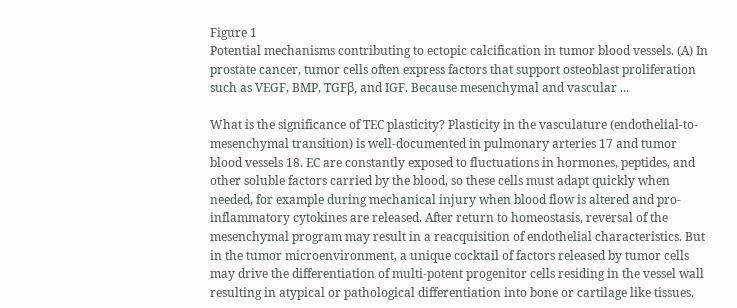Figure 1
Potential mechanisms contributing to ectopic calcification in tumor blood vessels. (A) In prostate cancer, tumor cells often express factors that support osteoblast proliferation such as VEGF, BMP, TGFβ, and IGF. Because mesenchymal and vascular ...

What is the significance of TEC plasticity? Plasticity in the vasculature (endothelial-to-mesenchymal transition) is well-documented in pulmonary arteries 17 and tumor blood vessels 18. EC are constantly exposed to fluctuations in hormones, peptides, and other soluble factors carried by the blood, so these cells must adapt quickly when needed, for example during mechanical injury when blood flow is altered and pro-inflammatory cytokines are released. After return to homeostasis, reversal of the mesenchymal program may result in a reacquisition of endothelial characteristics. But in the tumor microenvironment, a unique cocktail of factors released by tumor cells may drive the differentiation of multi-potent progenitor cells residing in the vessel wall resulting in atypical or pathological differentiation into bone or cartilage like tissues.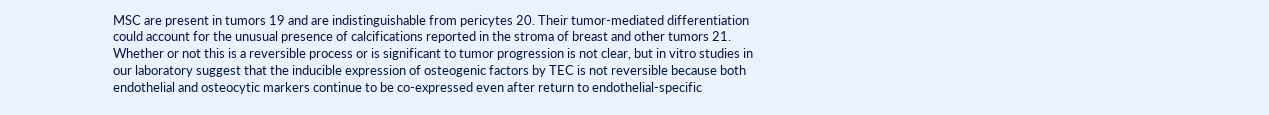MSC are present in tumors 19 and are indistinguishable from pericytes 20. Their tumor-mediated differentiation could account for the unusual presence of calcifications reported in the stroma of breast and other tumors 21. Whether or not this is a reversible process or is significant to tumor progression is not clear, but in vitro studies in our laboratory suggest that the inducible expression of osteogenic factors by TEC is not reversible because both endothelial and osteocytic markers continue to be co-expressed even after return to endothelial-specific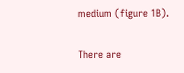medium (figure 1B).

There are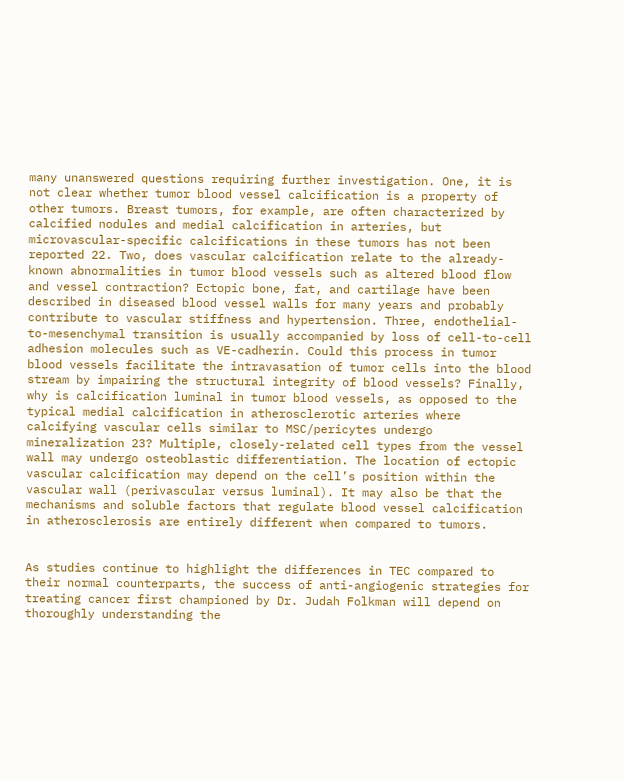many unanswered questions requiring further investigation. One, it is not clear whether tumor blood vessel calcification is a property of other tumors. Breast tumors, for example, are often characterized by calcified nodules and medial calcification in arteries, but microvascular-specific calcifications in these tumors has not been reported 22. Two, does vascular calcification relate to the already-known abnormalities in tumor blood vessels such as altered blood flow and vessel contraction? Ectopic bone, fat, and cartilage have been described in diseased blood vessel walls for many years and probably contribute to vascular stiffness and hypertension. Three, endothelial-to-mesenchymal transition is usually accompanied by loss of cell-to-cell adhesion molecules such as VE-cadherin. Could this process in tumor blood vessels facilitate the intravasation of tumor cells into the blood stream by impairing the structural integrity of blood vessels? Finally, why is calcification luminal in tumor blood vessels, as opposed to the typical medial calcification in atherosclerotic arteries where calcifying vascular cells similar to MSC/pericytes undergo mineralization 23? Multiple, closely-related cell types from the vessel wall may undergo osteoblastic differentiation. The location of ectopic vascular calcification may depend on the cell’s position within the vascular wall (perivascular versus luminal). It may also be that the mechanisms and soluble factors that regulate blood vessel calcification in atherosclerosis are entirely different when compared to tumors.


As studies continue to highlight the differences in TEC compared to their normal counterparts, the success of anti-angiogenic strategies for treating cancer first championed by Dr. Judah Folkman will depend on thoroughly understanding the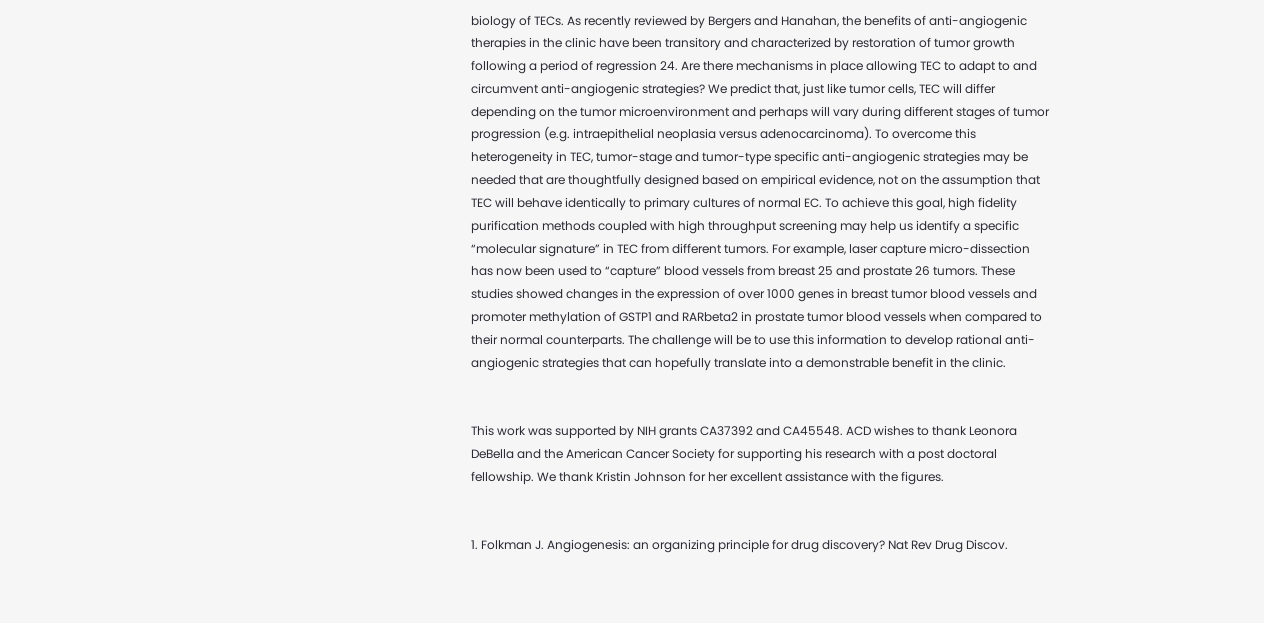biology of TECs. As recently reviewed by Bergers and Hanahan, the benefits of anti-angiogenic therapies in the clinic have been transitory and characterized by restoration of tumor growth following a period of regression 24. Are there mechanisms in place allowing TEC to adapt to and circumvent anti-angiogenic strategies? We predict that, just like tumor cells, TEC will differ depending on the tumor microenvironment and perhaps will vary during different stages of tumor progression (e.g. intraepithelial neoplasia versus adenocarcinoma). To overcome this heterogeneity in TEC, tumor-stage and tumor-type specific anti-angiogenic strategies may be needed that are thoughtfully designed based on empirical evidence, not on the assumption that TEC will behave identically to primary cultures of normal EC. To achieve this goal, high fidelity purification methods coupled with high throughput screening may help us identify a specific “molecular signature” in TEC from different tumors. For example, laser capture micro-dissection has now been used to “capture” blood vessels from breast 25 and prostate 26 tumors. These studies showed changes in the expression of over 1000 genes in breast tumor blood vessels and promoter methylation of GSTP1 and RARbeta2 in prostate tumor blood vessels when compared to their normal counterparts. The challenge will be to use this information to develop rational anti-angiogenic strategies that can hopefully translate into a demonstrable benefit in the clinic.


This work was supported by NIH grants CA37392 and CA45548. ACD wishes to thank Leonora DeBella and the American Cancer Society for supporting his research with a post doctoral fellowship. We thank Kristin Johnson for her excellent assistance with the figures.


1. Folkman J. Angiogenesis: an organizing principle for drug discovery? Nat Rev Drug Discov.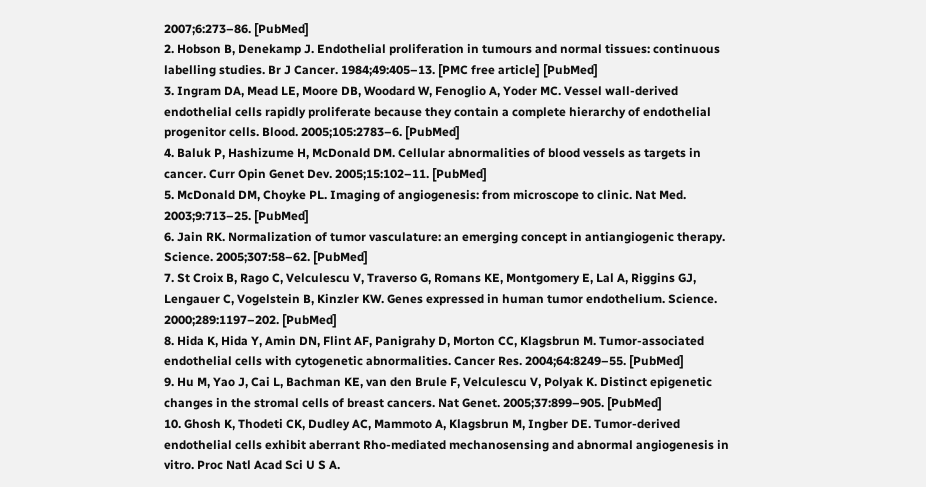2007;6:273–86. [PubMed]
2. Hobson B, Denekamp J. Endothelial proliferation in tumours and normal tissues: continuous labelling studies. Br J Cancer. 1984;49:405–13. [PMC free article] [PubMed]
3. Ingram DA, Mead LE, Moore DB, Woodard W, Fenoglio A, Yoder MC. Vessel wall-derived endothelial cells rapidly proliferate because they contain a complete hierarchy of endothelial progenitor cells. Blood. 2005;105:2783–6. [PubMed]
4. Baluk P, Hashizume H, McDonald DM. Cellular abnormalities of blood vessels as targets in cancer. Curr Opin Genet Dev. 2005;15:102–11. [PubMed]
5. McDonald DM, Choyke PL. Imaging of angiogenesis: from microscope to clinic. Nat Med. 2003;9:713–25. [PubMed]
6. Jain RK. Normalization of tumor vasculature: an emerging concept in antiangiogenic therapy. Science. 2005;307:58–62. [PubMed]
7. St Croix B, Rago C, Velculescu V, Traverso G, Romans KE, Montgomery E, Lal A, Riggins GJ, Lengauer C, Vogelstein B, Kinzler KW. Genes expressed in human tumor endothelium. Science. 2000;289:1197–202. [PubMed]
8. Hida K, Hida Y, Amin DN, Flint AF, Panigrahy D, Morton CC, Klagsbrun M. Tumor-associated endothelial cells with cytogenetic abnormalities. Cancer Res. 2004;64:8249–55. [PubMed]
9. Hu M, Yao J, Cai L, Bachman KE, van den Brule F, Velculescu V, Polyak K. Distinct epigenetic changes in the stromal cells of breast cancers. Nat Genet. 2005;37:899–905. [PubMed]
10. Ghosh K, Thodeti CK, Dudley AC, Mammoto A, Klagsbrun M, Ingber DE. Tumor-derived endothelial cells exhibit aberrant Rho-mediated mechanosensing and abnormal angiogenesis in vitro. Proc Natl Acad Sci U S A.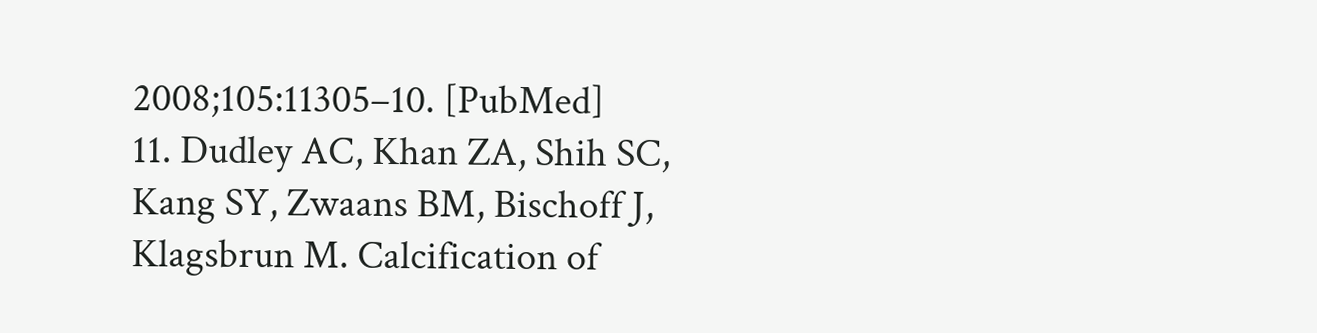2008;105:11305–10. [PubMed]
11. Dudley AC, Khan ZA, Shih SC, Kang SY, Zwaans BM, Bischoff J, Klagsbrun M. Calcification of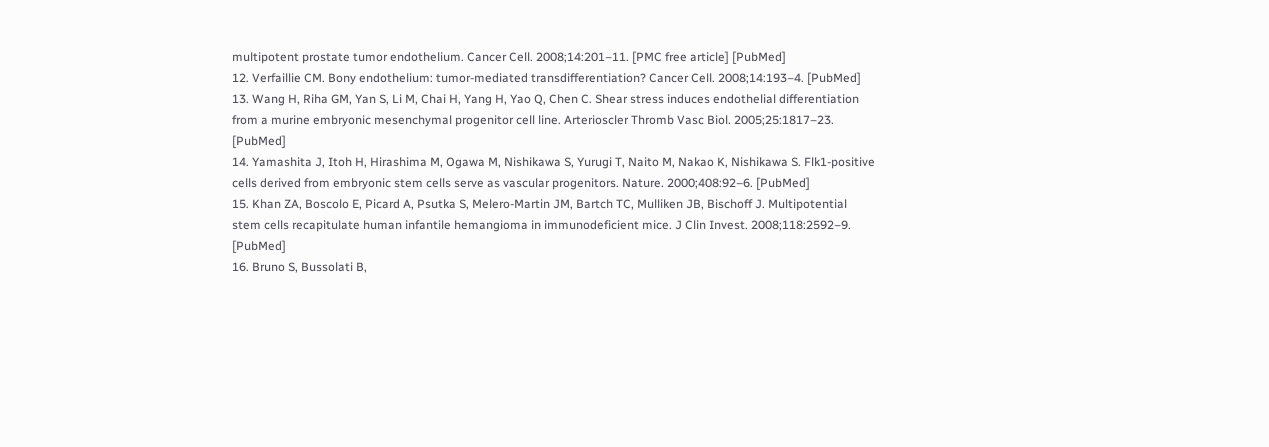multipotent prostate tumor endothelium. Cancer Cell. 2008;14:201–11. [PMC free article] [PubMed]
12. Verfaillie CM. Bony endothelium: tumor-mediated transdifferentiation? Cancer Cell. 2008;14:193–4. [PubMed]
13. Wang H, Riha GM, Yan S, Li M, Chai H, Yang H, Yao Q, Chen C. Shear stress induces endothelial differentiation from a murine embryonic mesenchymal progenitor cell line. Arterioscler Thromb Vasc Biol. 2005;25:1817–23. [PubMed]
14. Yamashita J, Itoh H, Hirashima M, Ogawa M, Nishikawa S, Yurugi T, Naito M, Nakao K, Nishikawa S. Flk1-positive cells derived from embryonic stem cells serve as vascular progenitors. Nature. 2000;408:92–6. [PubMed]
15. Khan ZA, Boscolo E, Picard A, Psutka S, Melero-Martin JM, Bartch TC, Mulliken JB, Bischoff J. Multipotential stem cells recapitulate human infantile hemangioma in immunodeficient mice. J Clin Invest. 2008;118:2592–9. [PubMed]
16. Bruno S, Bussolati B,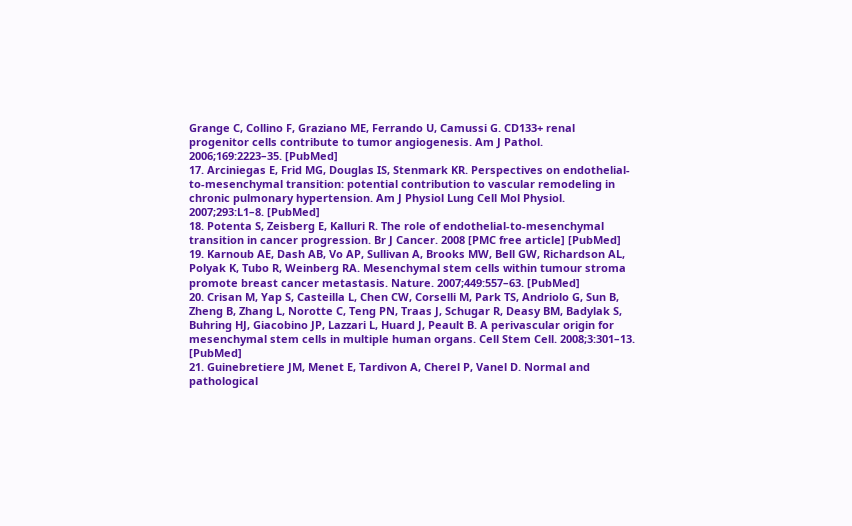Grange C, Collino F, Graziano ME, Ferrando U, Camussi G. CD133+ renal progenitor cells contribute to tumor angiogenesis. Am J Pathol. 2006;169:2223–35. [PubMed]
17. Arciniegas E, Frid MG, Douglas IS, Stenmark KR. Perspectives on endothelial-to-mesenchymal transition: potential contribution to vascular remodeling in chronic pulmonary hypertension. Am J Physiol Lung Cell Mol Physiol. 2007;293:L1–8. [PubMed]
18. Potenta S, Zeisberg E, Kalluri R. The role of endothelial-to-mesenchymal transition in cancer progression. Br J Cancer. 2008 [PMC free article] [PubMed]
19. Karnoub AE, Dash AB, Vo AP, Sullivan A, Brooks MW, Bell GW, Richardson AL, Polyak K, Tubo R, Weinberg RA. Mesenchymal stem cells within tumour stroma promote breast cancer metastasis. Nature. 2007;449:557–63. [PubMed]
20. Crisan M, Yap S, Casteilla L, Chen CW, Corselli M, Park TS, Andriolo G, Sun B, Zheng B, Zhang L, Norotte C, Teng PN, Traas J, Schugar R, Deasy BM, Badylak S, Buhring HJ, Giacobino JP, Lazzari L, Huard J, Peault B. A perivascular origin for mesenchymal stem cells in multiple human organs. Cell Stem Cell. 2008;3:301–13. [PubMed]
21. Guinebretiere JM, Menet E, Tardivon A, Cherel P, Vanel D. Normal and pathological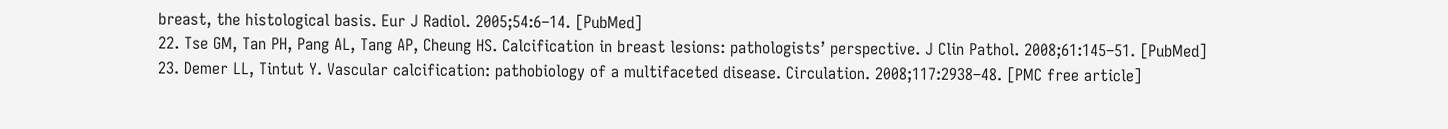breast, the histological basis. Eur J Radiol. 2005;54:6–14. [PubMed]
22. Tse GM, Tan PH, Pang AL, Tang AP, Cheung HS. Calcification in breast lesions: pathologists’ perspective. J Clin Pathol. 2008;61:145–51. [PubMed]
23. Demer LL, Tintut Y. Vascular calcification: pathobiology of a multifaceted disease. Circulation. 2008;117:2938–48. [PMC free article]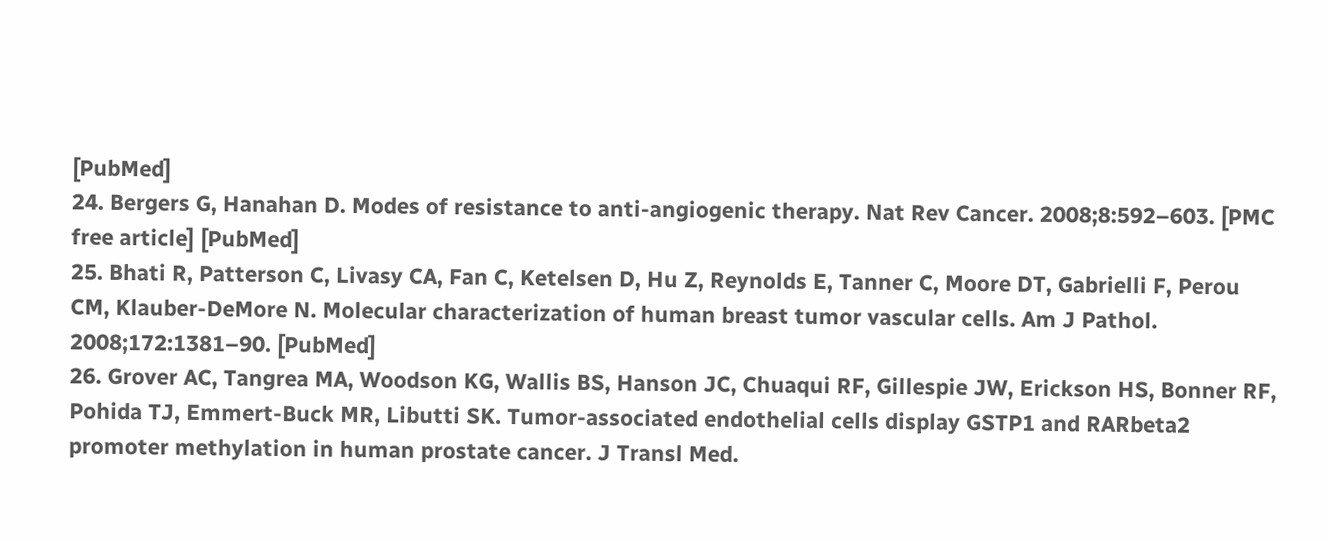[PubMed]
24. Bergers G, Hanahan D. Modes of resistance to anti-angiogenic therapy. Nat Rev Cancer. 2008;8:592–603. [PMC free article] [PubMed]
25. Bhati R, Patterson C, Livasy CA, Fan C, Ketelsen D, Hu Z, Reynolds E, Tanner C, Moore DT, Gabrielli F, Perou CM, Klauber-DeMore N. Molecular characterization of human breast tumor vascular cells. Am J Pathol. 2008;172:1381–90. [PubMed]
26. Grover AC, Tangrea MA, Woodson KG, Wallis BS, Hanson JC, Chuaqui RF, Gillespie JW, Erickson HS, Bonner RF, Pohida TJ, Emmert-Buck MR, Libutti SK. Tumor-associated endothelial cells display GSTP1 and RARbeta2 promoter methylation in human prostate cancer. J Transl Med.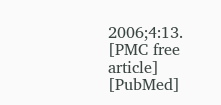2006;4:13. [PMC free article] [PubMed]